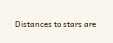Distances to stars are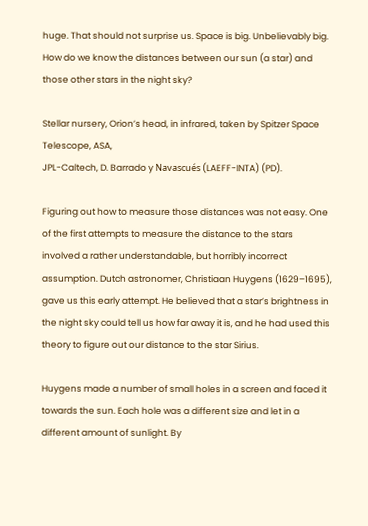huge. That should not surprise us. Space is big. Unbelievably big. How do we know the distances between our sun (a star) and those other stars in the night sky?

Stellar nursery, Orion’s head, in infrared, taken by Spitzer Space Telescope, ASA,
JPL-Caltech, D. Barrado y Navascués (LAEFF-INTA) (PD).

Figuring out how to measure those distances was not easy. One of the first attempts to measure the distance to the stars involved a rather understandable, but horribly incorrect assumption. Dutch astronomer, Christiaan Huygens (1629–1695), gave us this early attempt. He believed that a star’s brightness in the night sky could tell us how far away it is, and he had used this theory to figure out our distance to the star Sirius.

Huygens made a number of small holes in a screen and faced it towards the sun. Each hole was a different size and let in a different amount of sunlight. By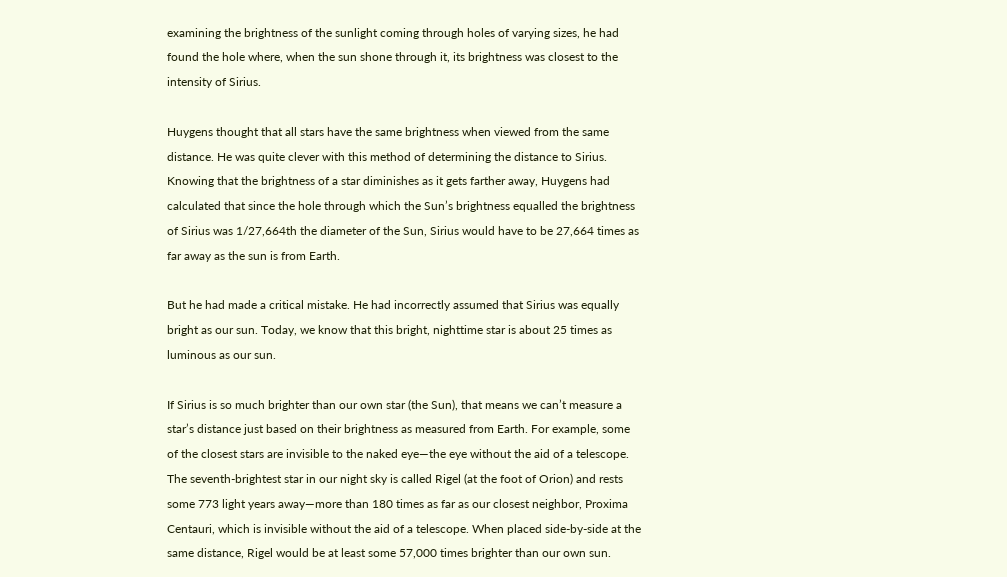examining the brightness of the sunlight coming through holes of varying sizes, he had found the hole where, when the sun shone through it, its brightness was closest to the intensity of Sirius.

Huygens thought that all stars have the same brightness when viewed from the same distance. He was quite clever with this method of determining the distance to Sirius. Knowing that the brightness of a star diminishes as it gets farther away, Huygens had calculated that since the hole through which the Sun’s brightness equalled the brightness of Sirius was 1/27,664th the diameter of the Sun, Sirius would have to be 27,664 times as far away as the sun is from Earth.

But he had made a critical mistake. He had incorrectly assumed that Sirius was equally bright as our sun. Today, we know that this bright, nighttime star is about 25 times as luminous as our sun.

If Sirius is so much brighter than our own star (the Sun), that means we can’t measure a star’s distance just based on their brightness as measured from Earth. For example, some of the closest stars are invisible to the naked eye—the eye without the aid of a telescope. The seventh-brightest star in our night sky is called Rigel (at the foot of Orion) and rests some 773 light years away—more than 180 times as far as our closest neighbor, Proxima Centauri, which is invisible without the aid of a telescope. When placed side-by-side at the same distance, Rigel would be at least some 57,000 times brighter than our own sun.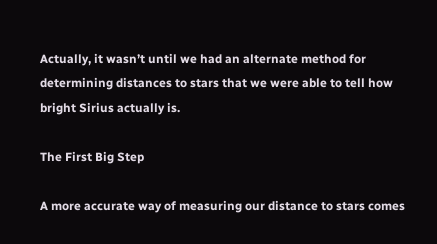Actually, it wasn’t until we had an alternate method for determining distances to stars that we were able to tell how bright Sirius actually is.

The First Big Step

A more accurate way of measuring our distance to stars comes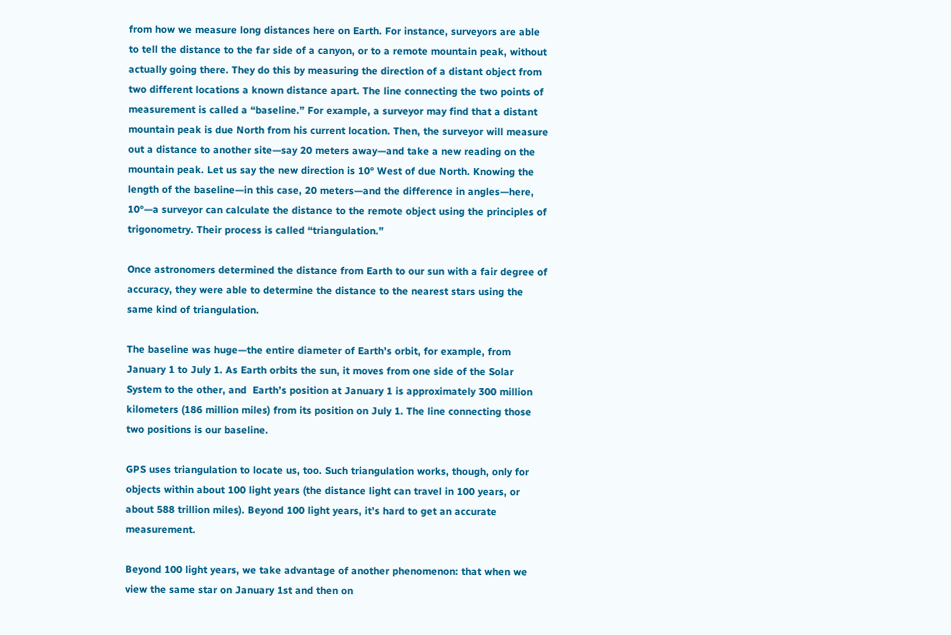from how we measure long distances here on Earth. For instance, surveyors are able to tell the distance to the far side of a canyon, or to a remote mountain peak, without actually going there. They do this by measuring the direction of a distant object from two different locations a known distance apart. The line connecting the two points of measurement is called a “baseline.” For example, a surveyor may find that a distant mountain peak is due North from his current location. Then, the surveyor will measure out a distance to another site—say 20 meters away—and take a new reading on the mountain peak. Let us say the new direction is 10° West of due North. Knowing the length of the baseline—in this case, 20 meters—and the difference in angles—here, 10°—a surveyor can calculate the distance to the remote object using the principles of trigonometry. Their process is called “triangulation.”

Once astronomers determined the distance from Earth to our sun with a fair degree of accuracy, they were able to determine the distance to the nearest stars using the same kind of triangulation.

The baseline was huge—the entire diameter of Earth’s orbit, for example, from January 1 to July 1. As Earth orbits the sun, it moves from one side of the Solar System to the other, and  Earth’s position at January 1 is approximately 300 million kilometers (186 million miles) from its position on July 1. The line connecting those two positions is our baseline.

GPS uses triangulation to locate us, too. Such triangulation works, though, only for objects within about 100 light years (the distance light can travel in 100 years, or about 588 trillion miles). Beyond 100 light years, it’s hard to get an accurate measurement.

Beyond 100 light years, we take advantage of another phenomenon: that when we view the same star on January 1st and then on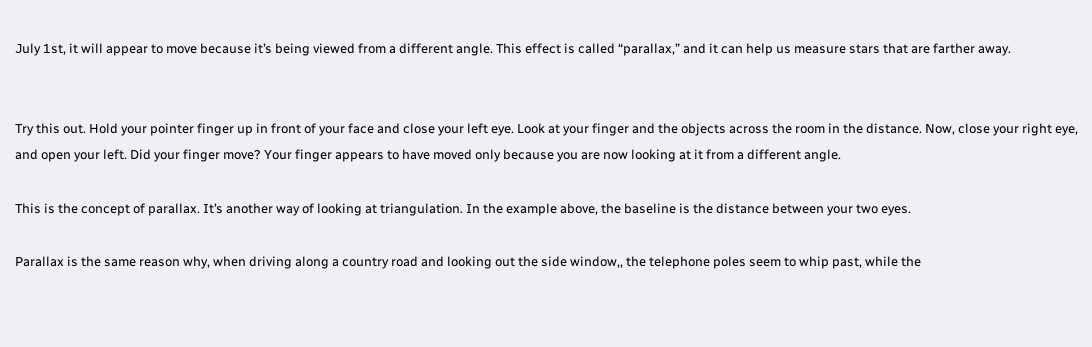July 1st, it will appear to move because it’s being viewed from a different angle. This effect is called “parallax,” and it can help us measure stars that are farther away.


Try this out. Hold your pointer finger up in front of your face and close your left eye. Look at your finger and the objects across the room in the distance. Now, close your right eye, and open your left. Did your finger move? Your finger appears to have moved only because you are now looking at it from a different angle.

This is the concept of parallax. It’s another way of looking at triangulation. In the example above, the baseline is the distance between your two eyes.

Parallax is the same reason why, when driving along a country road and looking out the side window,, the telephone poles seem to whip past, while the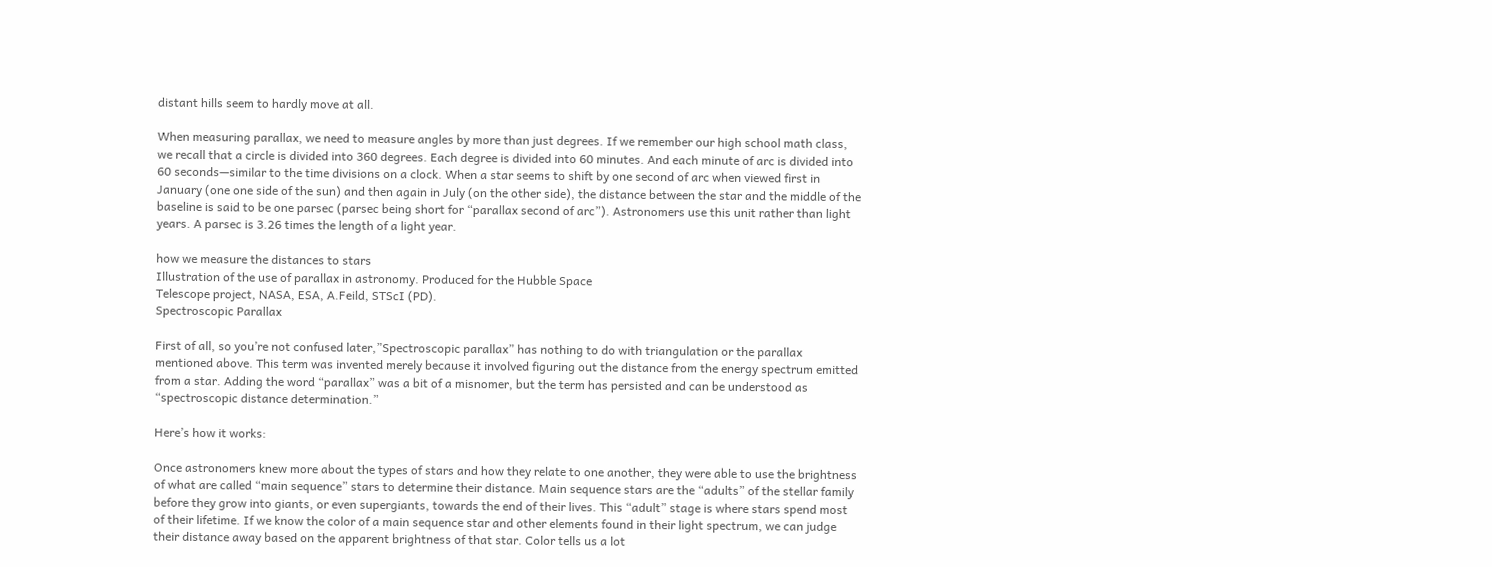distant hills seem to hardly move at all.

When measuring parallax, we need to measure angles by more than just degrees. If we remember our high school math class, we recall that a circle is divided into 360 degrees. Each degree is divided into 60 minutes. And each minute of arc is divided into 60 seconds—similar to the time divisions on a clock. When a star seems to shift by one second of arc when viewed first in January (one one side of the sun) and then again in July (on the other side), the distance between the star and the middle of the baseline is said to be one parsec (parsec being short for “parallax second of arc”). Astronomers use this unit rather than light years. A parsec is 3.26 times the length of a light year.

how we measure the distances to stars
Illustration of the use of parallax in astronomy. Produced for the Hubble Space
Telescope project, NASA, ESA, A.Feild, STScI (PD).
Spectroscopic Parallax

First of all, so you’re not confused later,”Spectroscopic parallax” has nothing to do with triangulation or the parallax mentioned above. This term was invented merely because it involved figuring out the distance from the energy spectrum emitted from a star. Adding the word “parallax” was a bit of a misnomer, but the term has persisted and can be understood as “spectroscopic distance determination.”

Here’s how it works:

Once astronomers knew more about the types of stars and how they relate to one another, they were able to use the brightness of what are called “main sequence” stars to determine their distance. Main sequence stars are the “adults” of the stellar family before they grow into giants, or even supergiants, towards the end of their lives. This “adult” stage is where stars spend most of their lifetime. If we know the color of a main sequence star and other elements found in their light spectrum, we can judge their distance away based on the apparent brightness of that star. Color tells us a lot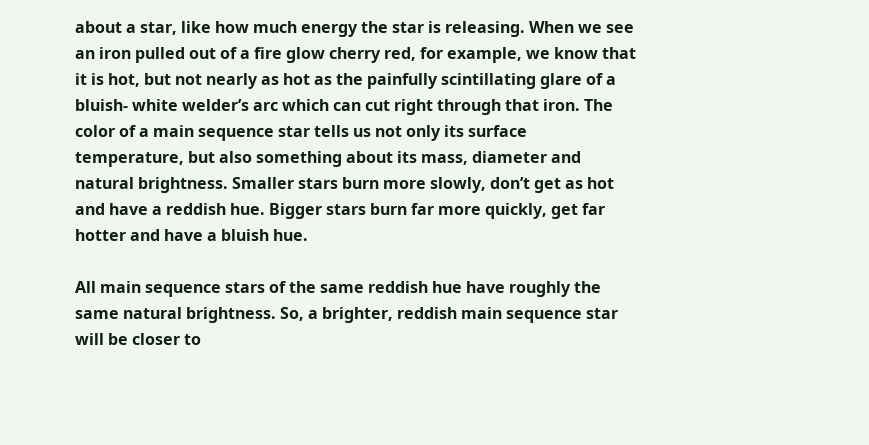about a star, like how much energy the star is releasing. When we see an iron pulled out of a fire glow cherry red, for example, we know that it is hot, but not nearly as hot as the painfully scintillating glare of a bluish- white welder’s arc which can cut right through that iron. The color of a main sequence star tells us not only its surface temperature, but also something about its mass, diameter and natural brightness. Smaller stars burn more slowly, don’t get as hot and have a reddish hue. Bigger stars burn far more quickly, get far hotter and have a bluish hue.

All main sequence stars of the same reddish hue have roughly the same natural brightness. So, a brighter, reddish main sequence star will be closer to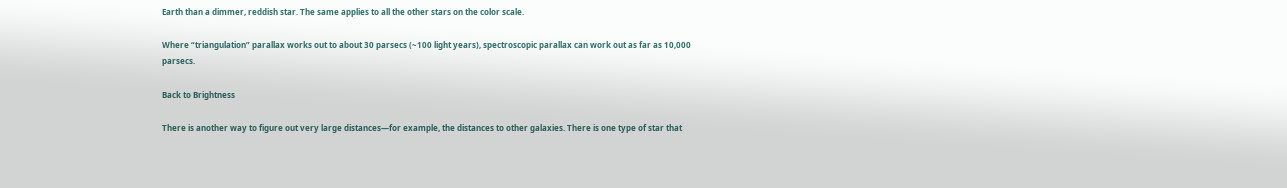Earth than a dimmer, reddish star. The same applies to all the other stars on the color scale.

Where “triangulation” parallax works out to about 30 parsecs (~100 light years), spectroscopic parallax can work out as far as 10,000 parsecs.

Back to Brightness

There is another way to figure out very large distances—for example, the distances to other galaxies. There is one type of star that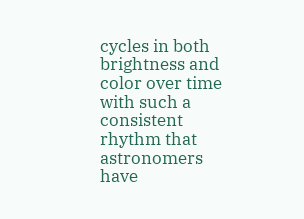cycles in both brightness and color over time with such a consistent rhythm that astronomers have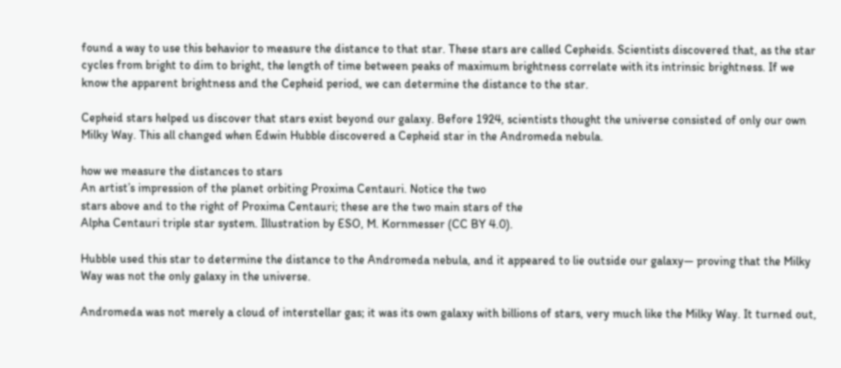found a way to use this behavior to measure the distance to that star. These stars are called Cepheids. Scientists discovered that, as the star cycles from bright to dim to bright, the length of time between peaks of maximum brightness correlate with its intrinsic brightness. If we know the apparent brightness and the Cepheid period, we can determine the distance to the star.

Cepheid stars helped us discover that stars exist beyond our galaxy. Before 1924, scientists thought the universe consisted of only our own Milky Way. This all changed when Edwin Hubble discovered a Cepheid star in the Andromeda nebula.

how we measure the distances to stars
An artist’s impression of the planet orbiting Proxima Centauri. Notice the two
stars above and to the right of Proxima Centauri; these are the two main stars of the
Alpha Centauri triple star system. Illustration by ESO, M. Kornmesser (CC BY 4.0).

Hubble used this star to determine the distance to the Andromeda nebula, and it appeared to lie outside our galaxy— proving that the Milky Way was not the only galaxy in the universe.

Andromeda was not merely a cloud of interstellar gas; it was its own galaxy with billions of stars, very much like the Milky Way. It turned out,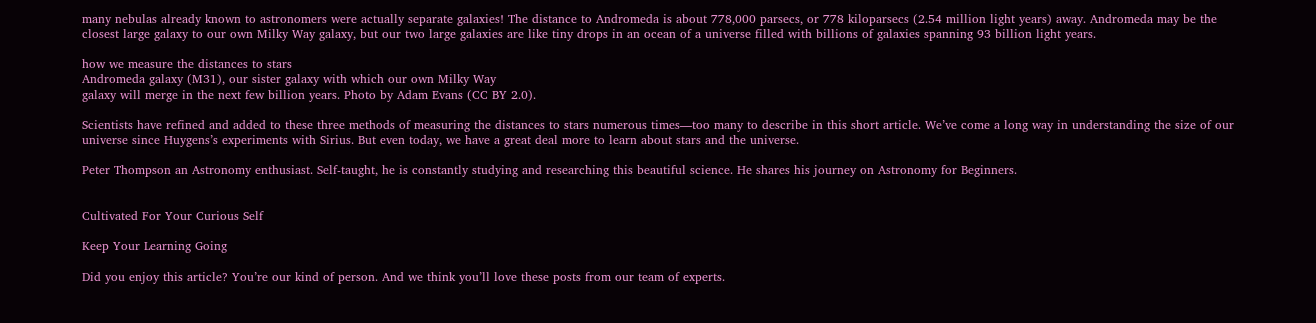many nebulas already known to astronomers were actually separate galaxies! The distance to Andromeda is about 778,000 parsecs, or 778 kiloparsecs (2.54 million light years) away. Andromeda may be the closest large galaxy to our own Milky Way galaxy, but our two large galaxies are like tiny drops in an ocean of a universe filled with billions of galaxies spanning 93 billion light years.

how we measure the distances to stars
Andromeda galaxy (M31), our sister galaxy with which our own Milky Way
galaxy will merge in the next few billion years. Photo by Adam Evans (CC BY 2.0).

Scientists have refined and added to these three methods of measuring the distances to stars numerous times—too many to describe in this short article. We’ve come a long way in understanding the size of our universe since Huygens’s experiments with Sirius. But even today, we have a great deal more to learn about stars and the universe.

Peter Thompson an Astronomy enthusiast. Self-taught, he is constantly studying and researching this beautiful science. He shares his journey on Astronomy for Beginners.


Cultivated For Your Curious Self

Keep Your Learning Going

Did you enjoy this article? You’re our kind of person. And we think you’ll love these posts from our team of experts.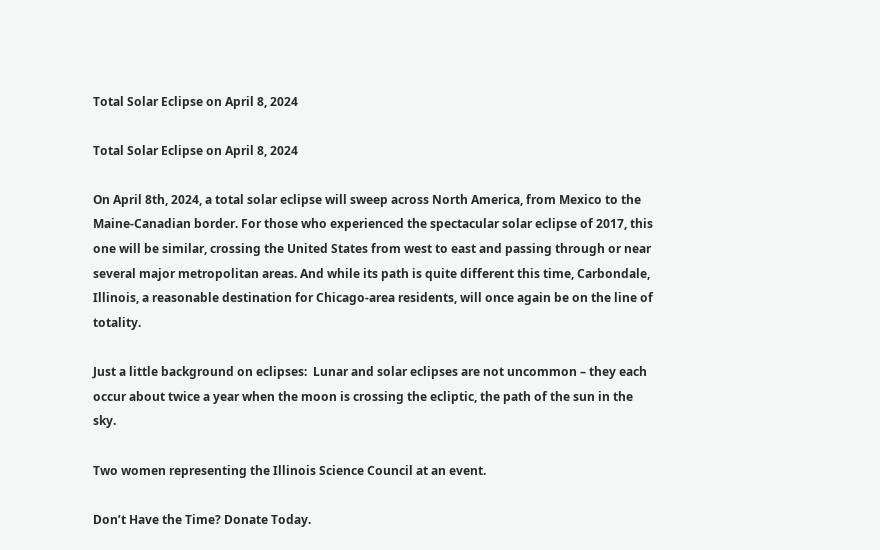Total Solar Eclipse on April 8, 2024

Total Solar Eclipse on April 8, 2024

On April 8th, 2024, a total solar eclipse will sweep across North America, from Mexico to the Maine-Canadian border. For those who experienced the spectacular solar eclipse of 2017, this one will be similar, crossing the United States from west to east and passing through or near several major metropolitan areas. And while its path is quite different this time, Carbondale, Illinois, a reasonable destination for Chicago-area residents, will once again be on the line of totality.

Just a little background on eclipses:  Lunar and solar eclipses are not uncommon – they each occur about twice a year when the moon is crossing the ecliptic, the path of the sun in the sky.

Two women representing the Illinois Science Council at an event.

Don’t Have the Time? Donate Today.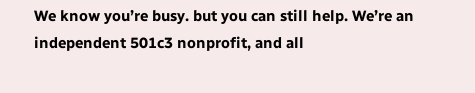We know you’re busy. but you can still help. We’re an independent 501c3 nonprofit, and all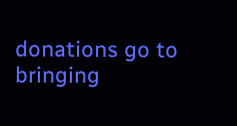donations go to bringing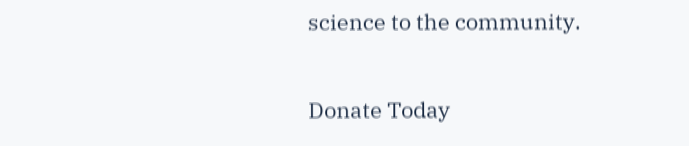science to the community.

Donate Today